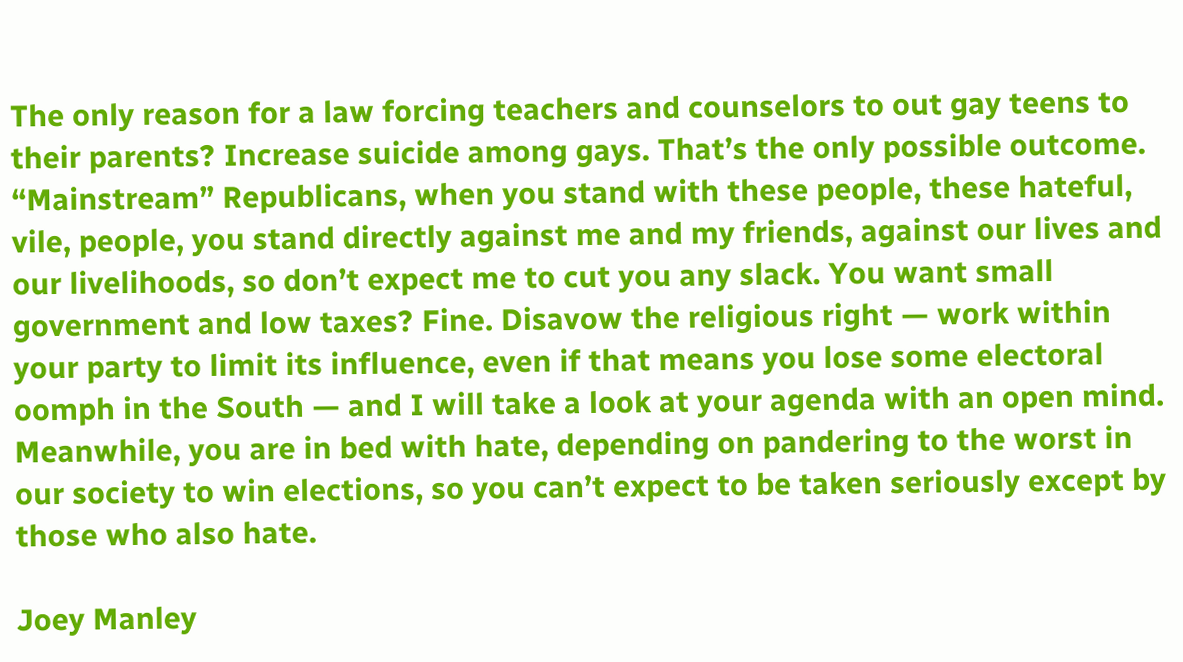The only reason for a law forcing teachers and counselors to out gay teens to their parents? Increase suicide among gays. That’s the only possible outcome. “Mainstream” Republicans, when you stand with these people, these hateful, vile, people, you stand directly against me and my friends, against our lives and our livelihoods, so don’t expect me to cut you any slack. You want small government and low taxes? Fine. Disavow the religious right — work within your party to limit its influence, even if that means you lose some electoral oomph in the South — and I will take a look at your agenda with an open mind. Meanwhile, you are in bed with hate, depending on pandering to the worst in our society to win elections, so you can’t expect to be taken seriously except by those who also hate.

Joey Manley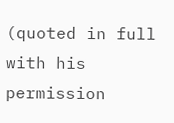(quoted in full with his permission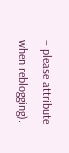– please attribute when reblogging).